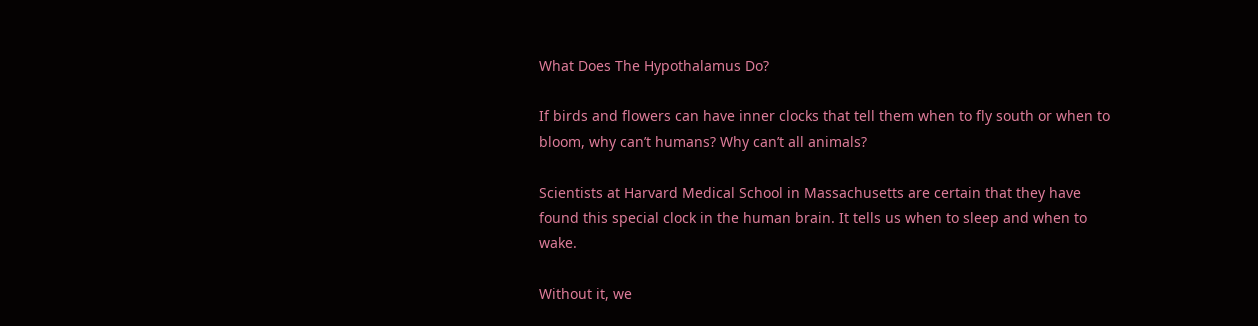What Does The Hypothalamus Do?

If birds and flowers can have inner clocks that tell them when to fly south or when to bloom, why can’t humans? Why can’t all animals?

Scientists at Harvard Medical School in Massachusetts are certain that they have found this special clock in the human brain. It tells us when to sleep and when to wake.

Without it, we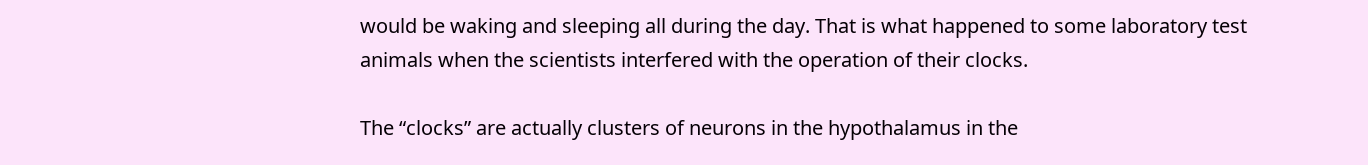would be waking and sleeping all during the day. That is what happened to some laboratory test animals when the scientists interfered with the operation of their clocks.

The “clocks” are actually clusters of neurons in the hypothalamus in the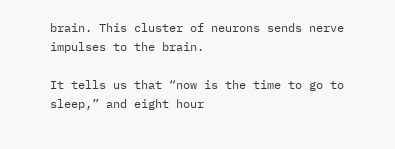brain. This cluster of neurons sends nerve impulses to the brain.

It tells us that “now is the time to go to sleep,” and eight hour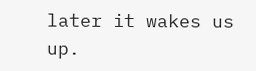later it wakes us up.